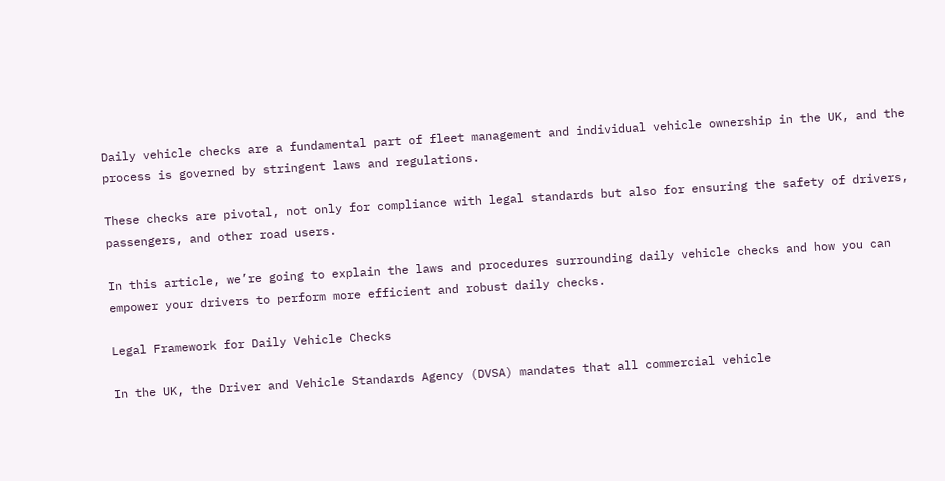Daily vehicle checks are a fundamental part of fleet management and individual vehicle ownership in the UK, and the process is governed by stringent laws and regulations.

These checks are pivotal, not only for compliance with legal standards but also for ensuring the safety of drivers, passengers, and other road users.

In this article, we’re going to explain the laws and procedures surrounding daily vehicle checks and how you can empower your drivers to perform more efficient and robust daily checks.

Legal Framework for Daily Vehicle Checks

In the UK, the Driver and Vehicle Standards Agency (DVSA) mandates that all commercial vehicle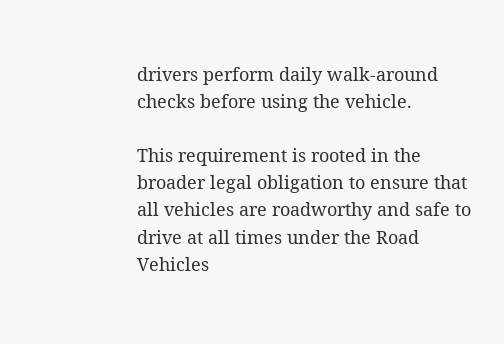drivers perform daily walk-around checks before using the vehicle.

This requirement is rooted in the broader legal obligation to ensure that all vehicles are roadworthy and safe to drive at all times under the Road Vehicles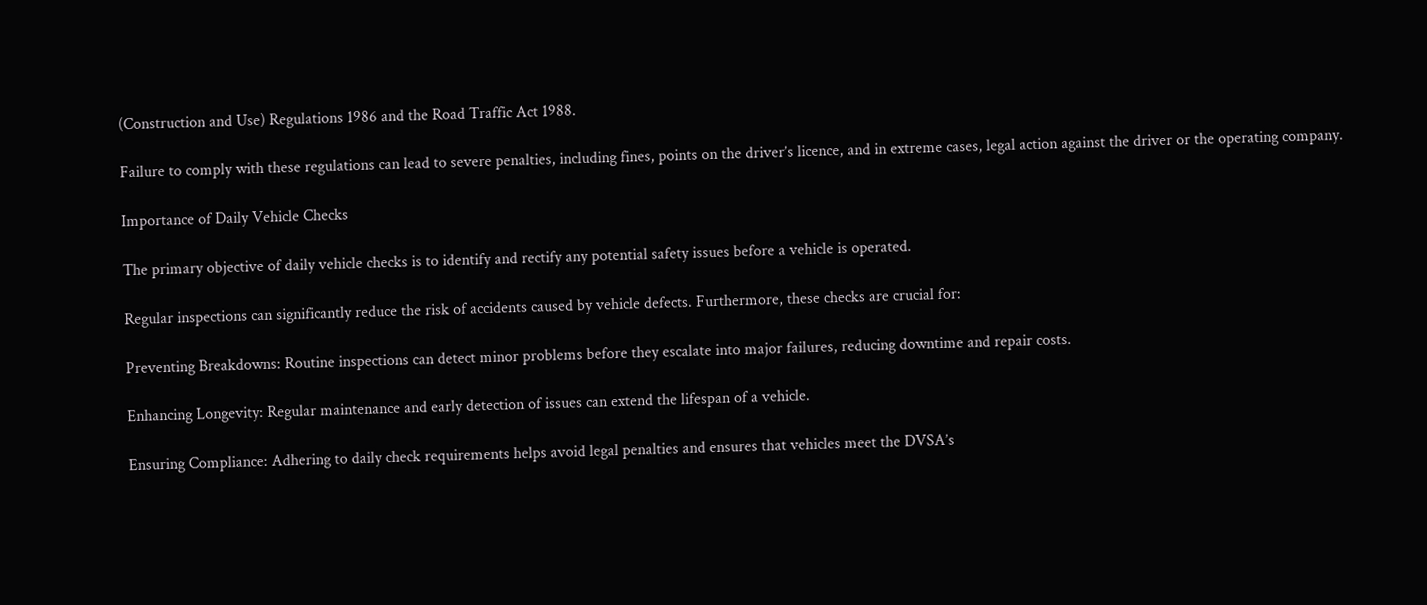(Construction and Use) Regulations 1986 and the Road Traffic Act 1988.

Failure to comply with these regulations can lead to severe penalties, including fines, points on the driver’s licence, and in extreme cases, legal action against the driver or the operating company.

Importance of Daily Vehicle Checks

The primary objective of daily vehicle checks is to identify and rectify any potential safety issues before a vehicle is operated.

Regular inspections can significantly reduce the risk of accidents caused by vehicle defects. Furthermore, these checks are crucial for:

Preventing Breakdowns: Routine inspections can detect minor problems before they escalate into major failures, reducing downtime and repair costs.

Enhancing Longevity: Regular maintenance and early detection of issues can extend the lifespan of a vehicle.

Ensuring Compliance: Adhering to daily check requirements helps avoid legal penalties and ensures that vehicles meet the DVSA’s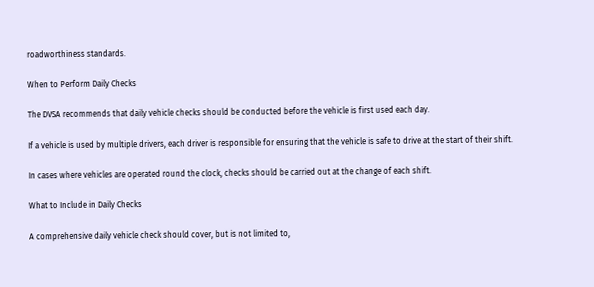roadworthiness standards.

When to Perform Daily Checks

The DVSA recommends that daily vehicle checks should be conducted before the vehicle is first used each day.

If a vehicle is used by multiple drivers, each driver is responsible for ensuring that the vehicle is safe to drive at the start of their shift.

In cases where vehicles are operated round the clock, checks should be carried out at the change of each shift.

What to Include in Daily Checks

A comprehensive daily vehicle check should cover, but is not limited to,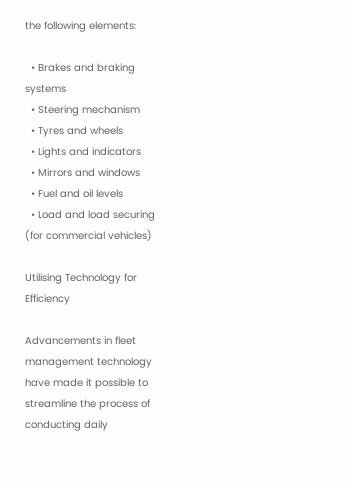the following elements:

  • Brakes and braking systems
  • Steering mechanism
  • Tyres and wheels
  • Lights and indicators
  • Mirrors and windows
  • Fuel and oil levels
  • Load and load securing (for commercial vehicles)

Utilising Technology for Efficiency

Advancements in fleet management technology have made it possible to streamline the process of conducting daily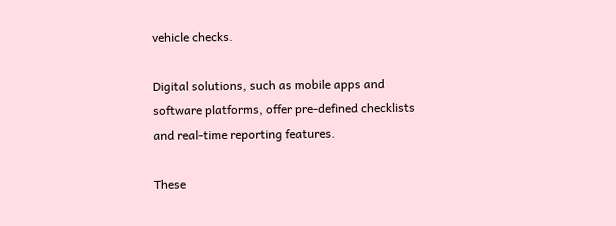vehicle checks.

Digital solutions, such as mobile apps and software platforms, offer pre-defined checklists and real-time reporting features.

These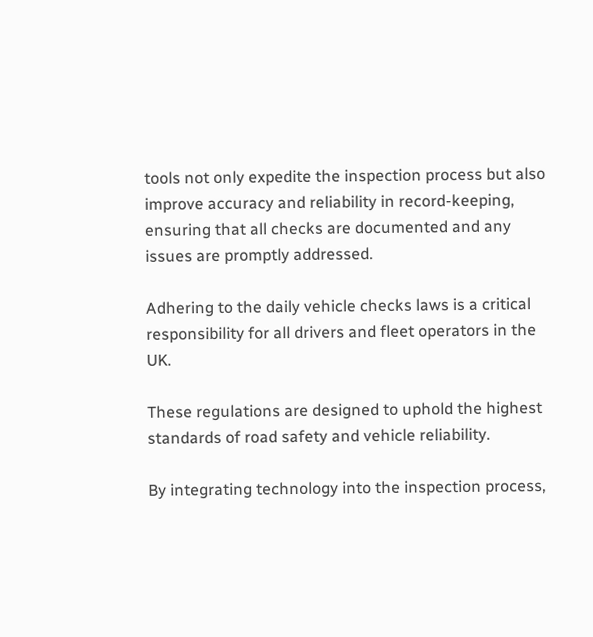tools not only expedite the inspection process but also improve accuracy and reliability in record-keeping, ensuring that all checks are documented and any issues are promptly addressed.

Adhering to the daily vehicle checks laws is a critical responsibility for all drivers and fleet operators in the UK.

These regulations are designed to uphold the highest standards of road safety and vehicle reliability.

By integrating technology into the inspection process,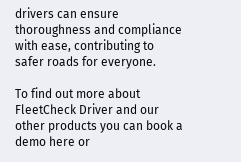drivers can ensure thoroughness and compliance with ease, contributing to safer roads for everyone.

To find out more about FleetCheck Driver and our other products you can book a demo here or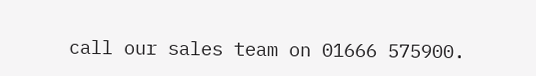call our sales team on 01666 575900.